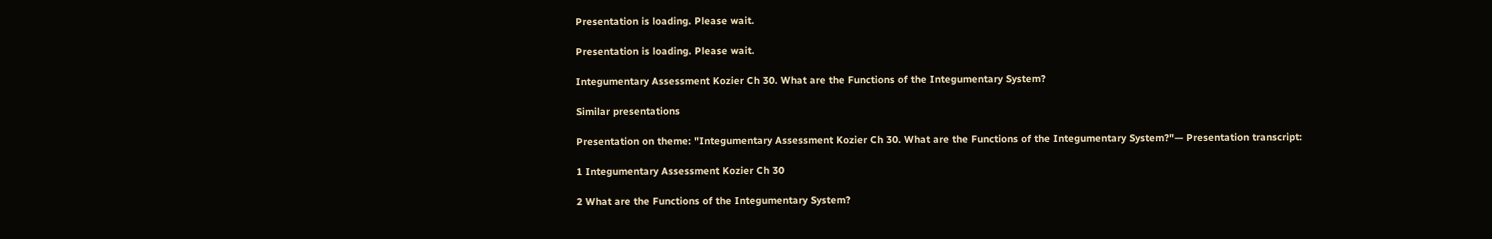Presentation is loading. Please wait.

Presentation is loading. Please wait.

Integumentary Assessment Kozier Ch 30. What are the Functions of the Integumentary System?

Similar presentations

Presentation on theme: "Integumentary Assessment Kozier Ch 30. What are the Functions of the Integumentary System?"— Presentation transcript:

1 Integumentary Assessment Kozier Ch 30

2 What are the Functions of the Integumentary System?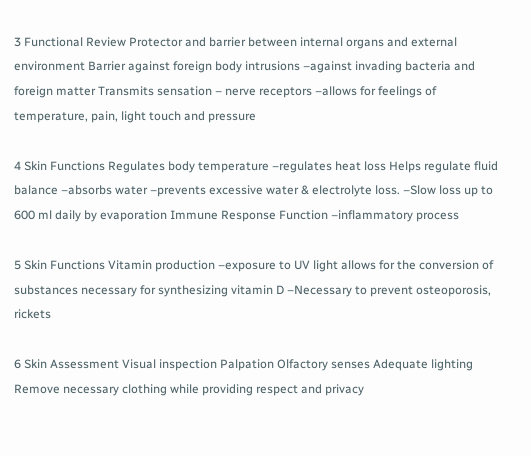3 Functional Review Protector and barrier between internal organs and external environment Barrier against foreign body intrusions –against invading bacteria and foreign matter Transmits sensation – nerve receptors –allows for feelings of temperature, pain, light touch and pressure

4 Skin Functions Regulates body temperature –regulates heat loss Helps regulate fluid balance –absorbs water –prevents excessive water & electrolyte loss. –Slow loss up to 600 ml daily by evaporation Immune Response Function –inflammatory process

5 Skin Functions Vitamin production –exposure to UV light allows for the conversion of substances necessary for synthesizing vitamin D –Necessary to prevent osteoporosis, rickets

6 Skin Assessment Visual inspection Palpation Olfactory senses Adequate lighting Remove necessary clothing while providing respect and privacy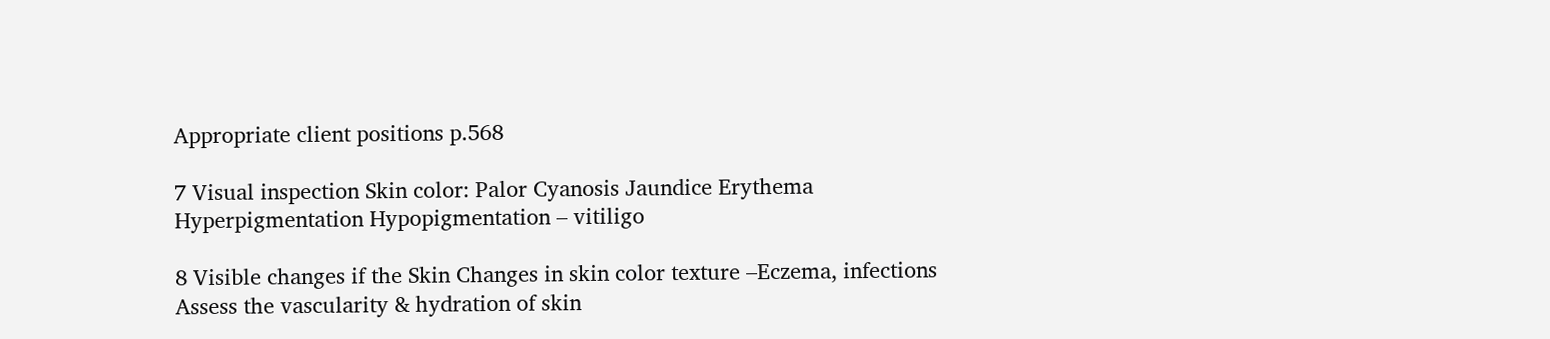Appropriate client positions p.568

7 Visual inspection Skin color: Palor Cyanosis Jaundice Erythema Hyperpigmentation Hypopigmentation – vitiligo

8 Visible changes if the Skin Changes in skin color texture –Eczema, infections Assess the vascularity & hydration of skin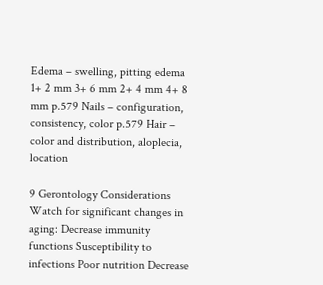Edema – swelling, pitting edema 1+ 2 mm 3+ 6 mm 2+ 4 mm 4+ 8 mm p.579 Nails – configuration, consistency, color p.579 Hair – color and distribution, aloplecia, location

9 Gerontology Considerations Watch for significant changes in aging: Decrease immunity functions Susceptibility to infections Poor nutrition Decrease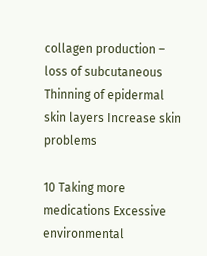collagen production – loss of subcutaneous Thinning of epidermal skin layers Increase skin problems

10 Taking more medications Excessive environmental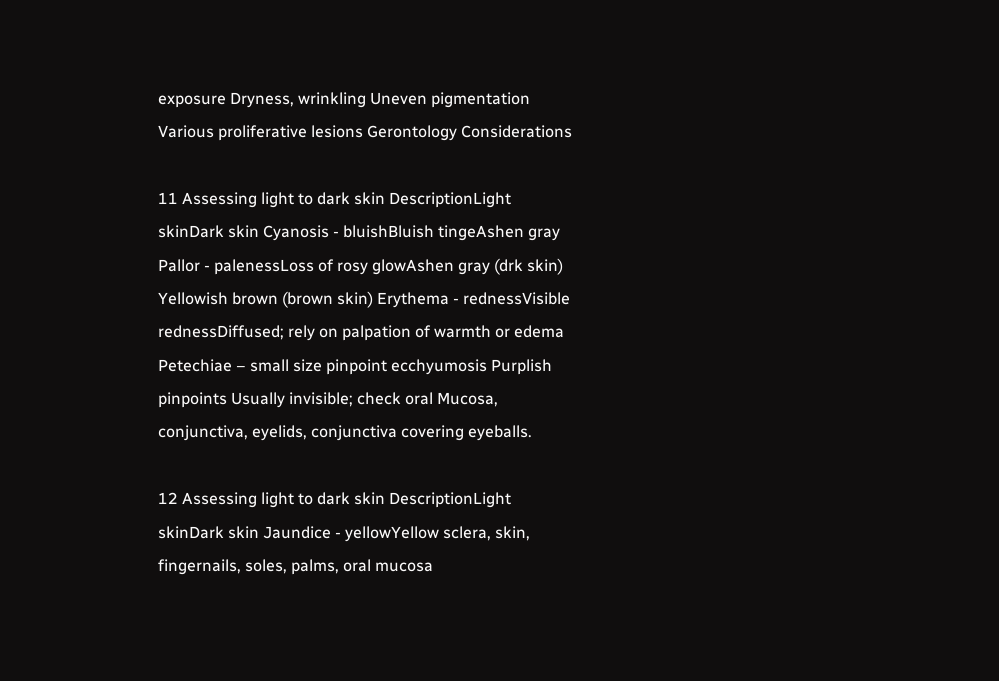exposure Dryness, wrinkling Uneven pigmentation Various proliferative lesions Gerontology Considerations

11 Assessing light to dark skin DescriptionLight skinDark skin Cyanosis - bluishBluish tingeAshen gray Pallor - palenessLoss of rosy glowAshen gray (drk skin) Yellowish brown (brown skin) Erythema - rednessVisible rednessDiffused; rely on palpation of warmth or edema Petechiae – small size pinpoint ecchyumosis Purplish pinpoints Usually invisible; check oral Mucosa, conjunctiva, eyelids, conjunctiva covering eyeballs.

12 Assessing light to dark skin DescriptionLight skinDark skin Jaundice - yellowYellow sclera, skin, fingernails, soles, palms, oral mucosa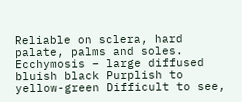Reliable on sclera, hard palate, palms and soles. Ecchymosis – large diffused bluish black Purplish to yellow-green Difficult to see,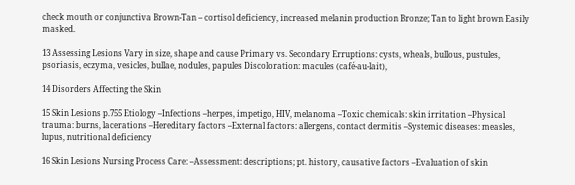check mouth or conjunctiva Brown-Tan – cortisol deficiency, increased melanin production Bronze; Tan to light brown Easily masked.

13 Assessing Lesions Vary in size, shape and cause Primary vs. Secondary Erruptions: cysts, wheals, bullous, pustules, psoriasis, eczyma, vesicles, bullae, nodules, papules Discoloration: macules (café-au-lait),

14 Disorders Affecting the Skin

15 Skin Lesions p.755 Etiology –Infections –herpes, impetigo, HIV, melanoma –Toxic chemicals: skin irritation –Physical trauma: burns, lacerations –Hereditary factors –External factors: allergens, contact dermitis –Systemic diseases: measles, lupus, nutritional deficiency

16 Skin Lesions Nursing Process Care: –Assessment: descriptions; pt. history, causative factors –Evaluation of skin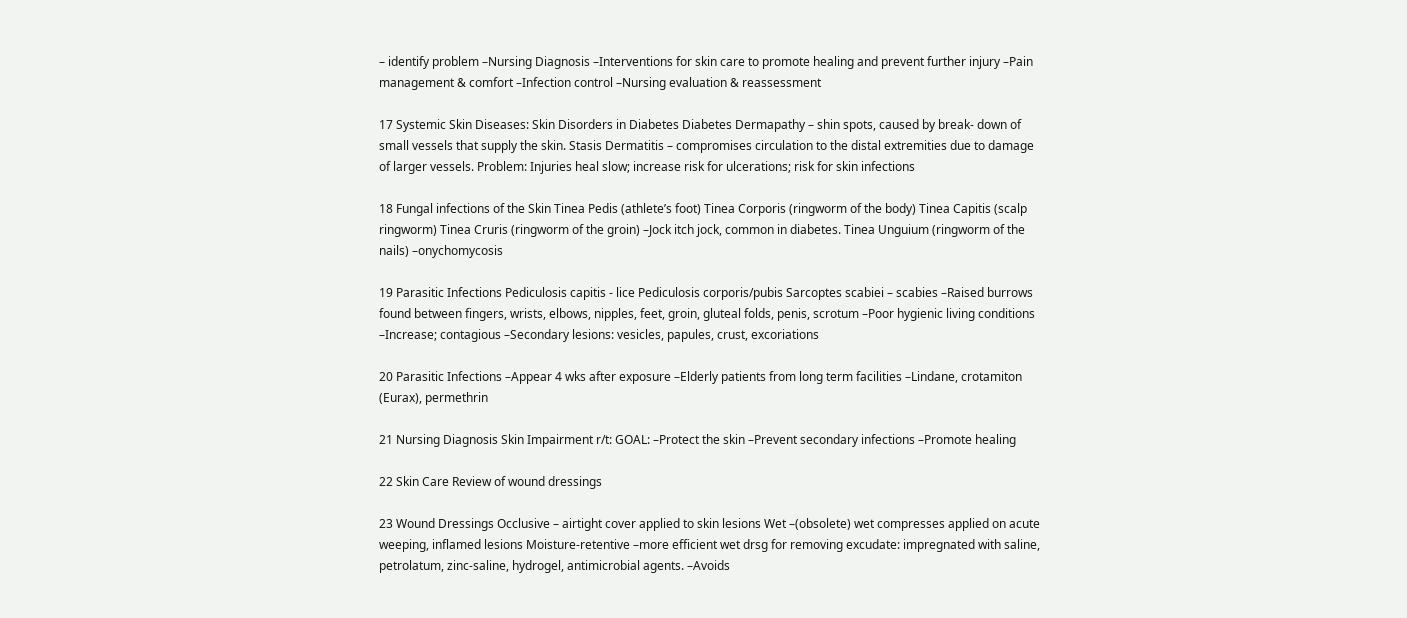– identify problem –Nursing Diagnosis –Interventions for skin care to promote healing and prevent further injury –Pain management & comfort –Infection control –Nursing evaluation & reassessment

17 Systemic Skin Diseases: Skin Disorders in Diabetes Diabetes Dermapathy – shin spots, caused by break- down of small vessels that supply the skin. Stasis Dermatitis – compromises circulation to the distal extremities due to damage of larger vessels. Problem: Injuries heal slow; increase risk for ulcerations; risk for skin infections

18 Fungal infections of the Skin Tinea Pedis (athlete’s foot) Tinea Corporis (ringworm of the body) Tinea Capitis (scalp ringworm) Tinea Cruris (ringworm of the groin) –Jock itch jock, common in diabetes. Tinea Unguium (ringworm of the nails) –onychomycosis

19 Parasitic Infections Pediculosis capitis - lice Pediculosis corporis/pubis Sarcoptes scabiei – scabies –Raised burrows found between fingers, wrists, elbows, nipples, feet, groin, gluteal folds, penis, scrotum –Poor hygienic living conditions –Increase; contagious –Secondary lesions: vesicles, papules, crust, excoriations

20 Parasitic Infections –Appear 4 wks after exposure –Elderly patients from long term facilities –Lindane, crotamiton (Eurax), permethrin

21 Nursing Diagnosis Skin Impairment r/t: GOAL: –Protect the skin –Prevent secondary infections –Promote healing

22 Skin Care Review of wound dressings

23 Wound Dressings Occlusive – airtight cover applied to skin lesions Wet –(obsolete) wet compresses applied on acute weeping, inflamed lesions Moisture-retentive –more efficient wet drsg for removing excudate: impregnated with saline, petrolatum, zinc-saline, hydrogel, antimicrobial agents. –Avoids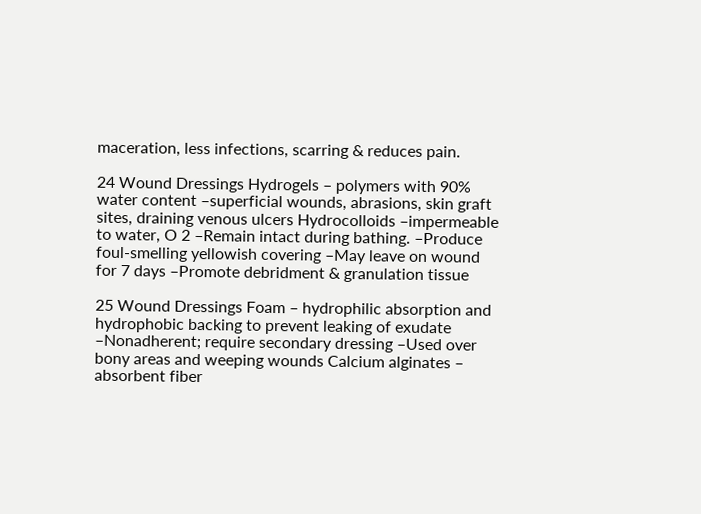maceration, less infections, scarring & reduces pain.

24 Wound Dressings Hydrogels – polymers with 90% water content –superficial wounds, abrasions, skin graft sites, draining venous ulcers Hydrocolloids –impermeable to water, O 2 –Remain intact during bathing. –Produce foul-smelling yellowish covering –May leave on wound for 7 days –Promote debridment & granulation tissue

25 Wound Dressings Foam – hydrophilic absorption and hydrophobic backing to prevent leaking of exudate –Nonadherent; require secondary dressing –Used over bony areas and weeping wounds Calcium alginates – absorbent fiber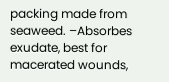packing made from seaweed. –Absorbes exudate, best for macerated wounds,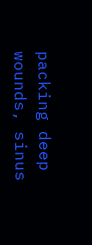packing deep wounds, sinus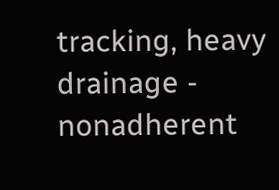tracking, heavy drainage - nonadherent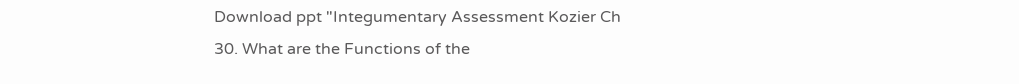Download ppt "Integumentary Assessment Kozier Ch 30. What are the Functions of the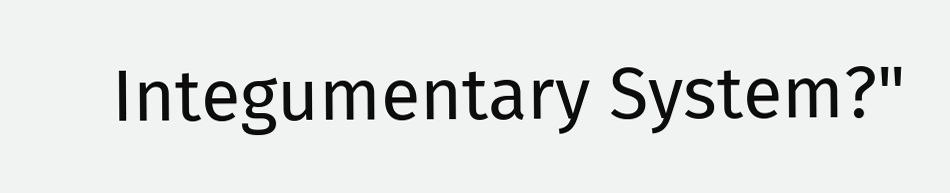Integumentary System?"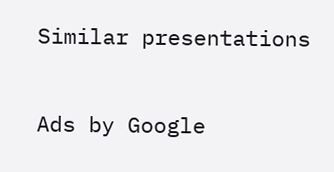Similar presentations

Ads by Google